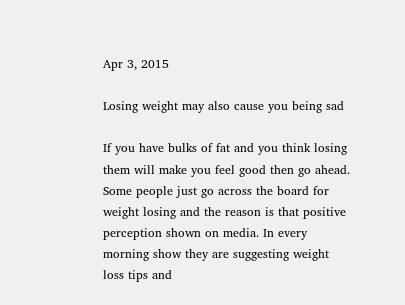Apr 3, 2015

Losing weight may also cause you being sad

If you have bulks of fat and you think losing them will make you feel good then go ahead. Some people just go across the board for weight losing and the reason is that positive perception shown on media. In every morning show they are suggesting weight loss tips and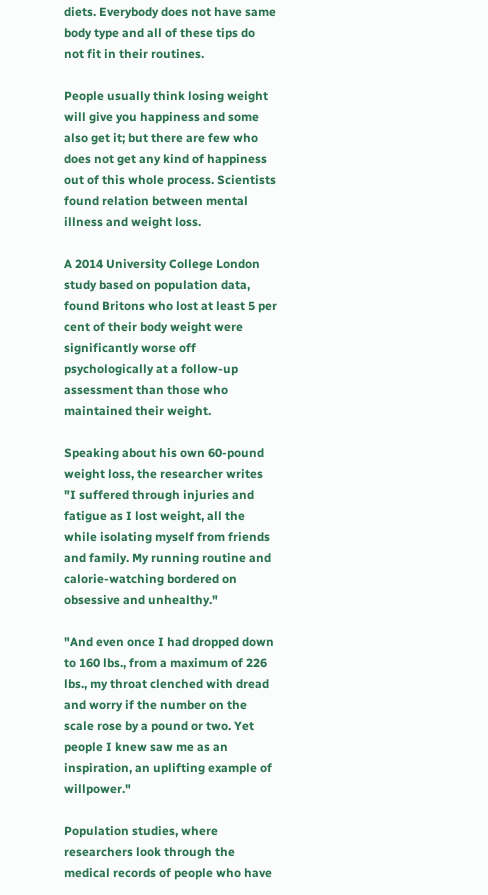diets. Everybody does not have same body type and all of these tips do not fit in their routines.

People usually think losing weight will give you happiness and some also get it; but there are few who does not get any kind of happiness out of this whole process. Scientists found relation between mental illness and weight loss.

A 2014 University College London study based on population data, found Britons who lost at least 5 per cent of their body weight were significantly worse off psychologically at a follow-up assessment than those who maintained their weight.

Speaking about his own 60-pound weight loss, the researcher writes "I suffered through injuries and fatigue as I lost weight, all the while isolating myself from friends and family. My running routine and calorie-watching bordered on obsessive and unhealthy."

"And even once I had dropped down to 160 lbs., from a maximum of 226 lbs., my throat clenched with dread and worry if the number on the scale rose by a pound or two. Yet people I knew saw me as an inspiration, an uplifting example of willpower."

Population studies, where researchers look through the medical records of people who have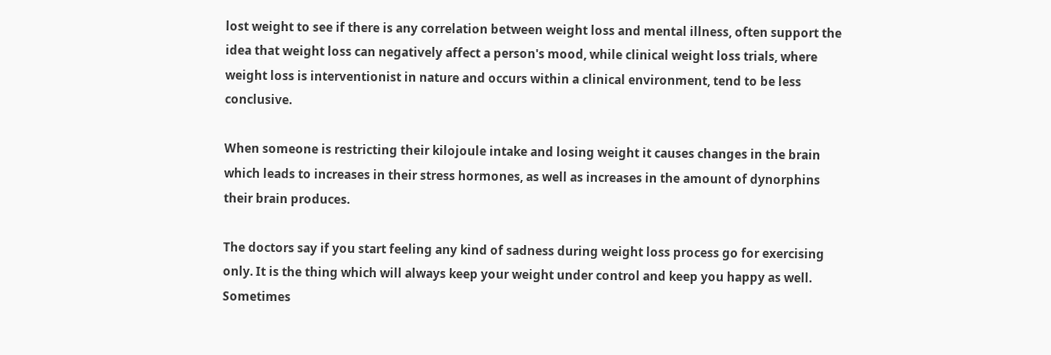lost weight to see if there is any correlation between weight loss and mental illness, often support the idea that weight loss can negatively affect a person's mood, while clinical weight loss trials, where weight loss is interventionist in nature and occurs within a clinical environment, tend to be less conclusive.

When someone is restricting their kilojoule intake and losing weight it causes changes in the brain which leads to increases in their stress hormones, as well as increases in the amount of dynorphins their brain produces.

The doctors say if you start feeling any kind of sadness during weight loss process go for exercising only. It is the thing which will always keep your weight under control and keep you happy as well. Sometimes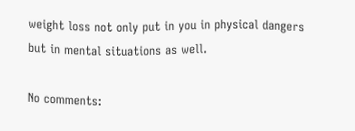weight loss not only put in you in physical dangers but in mental situations as well.

No comments: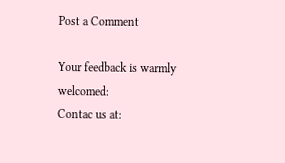Post a Comment

Your feedback is warmly welcomed:
Contac us at: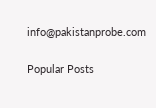info@pakistanprobe.com

Popular Posts